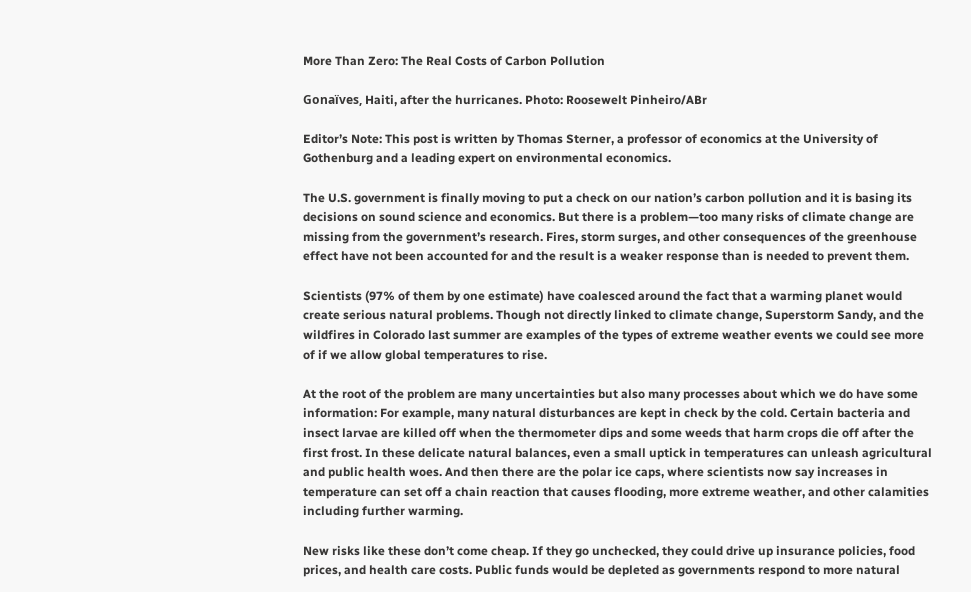More Than Zero: The Real Costs of Carbon Pollution

Gonaïves, Haiti, after the hurricanes. Photo: Roosewelt Pinheiro/ABr

Editor’s Note: This post is written by Thomas Sterner, a professor of economics at the University of Gothenburg and a leading expert on environmental economics.

The U.S. government is finally moving to put a check on our nation’s carbon pollution and it is basing its decisions on sound science and economics. But there is a problem—too many risks of climate change are missing from the government’s research. Fires, storm surges, and other consequences of the greenhouse effect have not been accounted for and the result is a weaker response than is needed to prevent them.

Scientists (97% of them by one estimate) have coalesced around the fact that a warming planet would create serious natural problems. Though not directly linked to climate change, Superstorm Sandy, and the wildfires in Colorado last summer are examples of the types of extreme weather events we could see more of if we allow global temperatures to rise.

At the root of the problem are many uncertainties but also many processes about which we do have some information: For example, many natural disturbances are kept in check by the cold. Certain bacteria and insect larvae are killed off when the thermometer dips and some weeds that harm crops die off after the first frost. In these delicate natural balances, even a small uptick in temperatures can unleash agricultural and public health woes. And then there are the polar ice caps, where scientists now say increases in temperature can set off a chain reaction that causes flooding, more extreme weather, and other calamities including further warming.

New risks like these don’t come cheap. If they go unchecked, they could drive up insurance policies, food prices, and health care costs. Public funds would be depleted as governments respond to more natural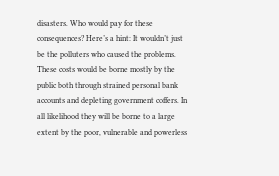disasters. Who would pay for these consequences? Here’s a hint: It wouldn’t just be the polluters who caused the problems. These costs would be borne mostly by the public both through strained personal bank accounts and depleting government coffers. In all likelihood they will be borne to a large extent by the poor, vulnerable and powerless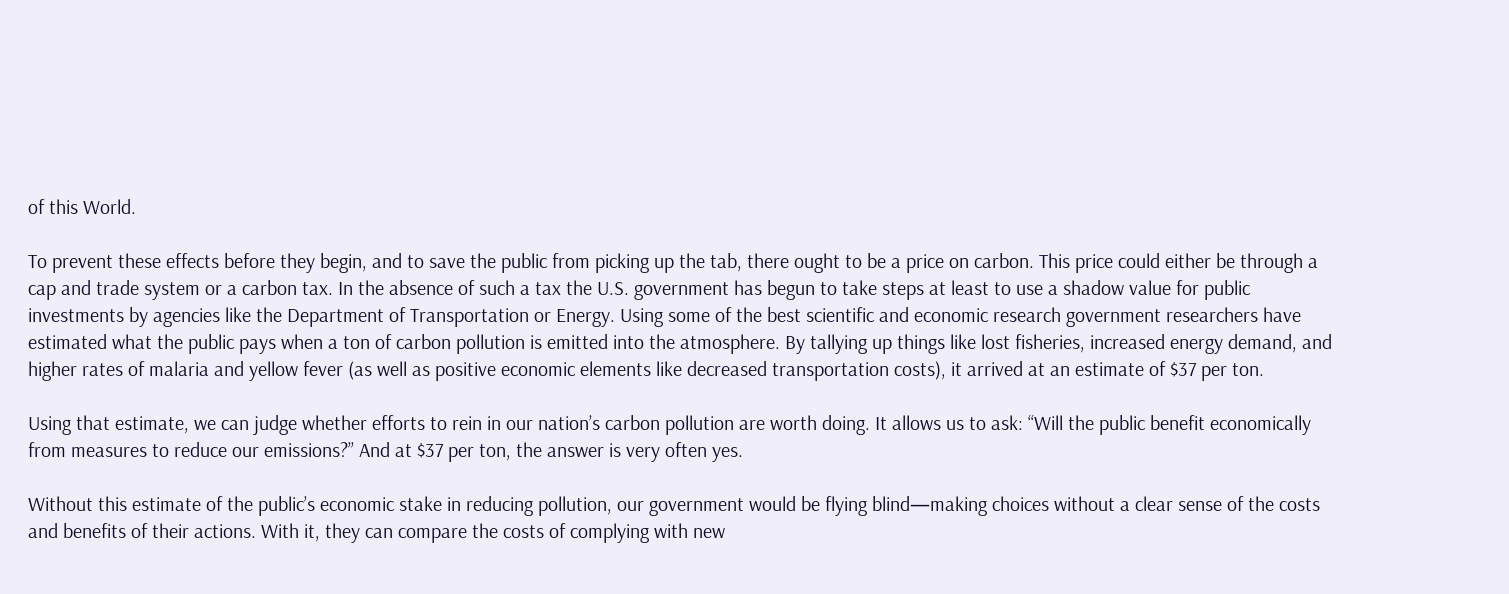of this World.

To prevent these effects before they begin, and to save the public from picking up the tab, there ought to be a price on carbon. This price could either be through a cap and trade system or a carbon tax. In the absence of such a tax the U.S. government has begun to take steps at least to use a shadow value for public investments by agencies like the Department of Transportation or Energy. Using some of the best scientific and economic research government researchers have estimated what the public pays when a ton of carbon pollution is emitted into the atmosphere. By tallying up things like lost fisheries, increased energy demand, and higher rates of malaria and yellow fever (as well as positive economic elements like decreased transportation costs), it arrived at an estimate of $37 per ton.

Using that estimate, we can judge whether efforts to rein in our nation’s carbon pollution are worth doing. It allows us to ask: “Will the public benefit economically from measures to reduce our emissions?” And at $37 per ton, the answer is very often yes.

Without this estimate of the public’s economic stake in reducing pollution, our government would be flying blind—making choices without a clear sense of the costs and benefits of their actions. With it, they can compare the costs of complying with new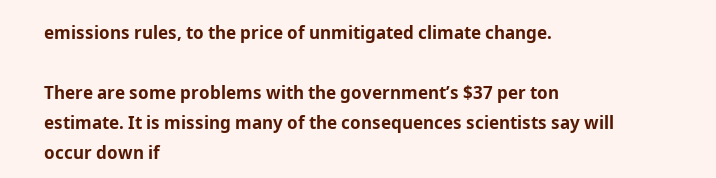emissions rules, to the price of unmitigated climate change.

There are some problems with the government’s $37 per ton estimate. It is missing many of the consequences scientists say will occur down if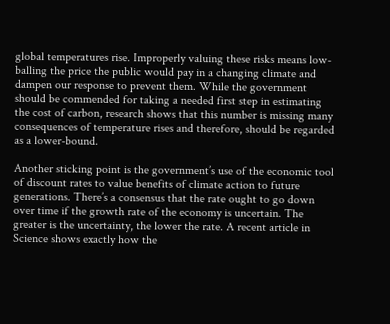global temperatures rise. Improperly valuing these risks means low-balling the price the public would pay in a changing climate and dampen our response to prevent them. While the government should be commended for taking a needed first step in estimating the cost of carbon, research shows that this number is missing many consequences of temperature rises and therefore, should be regarded as a lower-bound.

Another sticking point is the government’s use of the economic tool of discount rates to value benefits of climate action to future generations. There’s a consensus that the rate ought to go down over time if the growth rate of the economy is uncertain. The greater is the uncertainty, the lower the rate. A recent article in Science shows exactly how the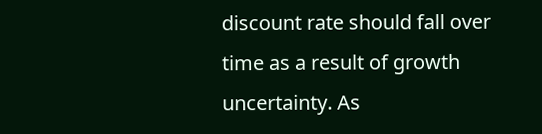discount rate should fall over time as a result of growth uncertainty. As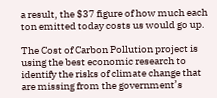a result, the $37 figure of how much each ton emitted today costs us would go up.

The Cost of Carbon Pollution project is using the best economic research to identify the risks of climate change that are missing from the government’s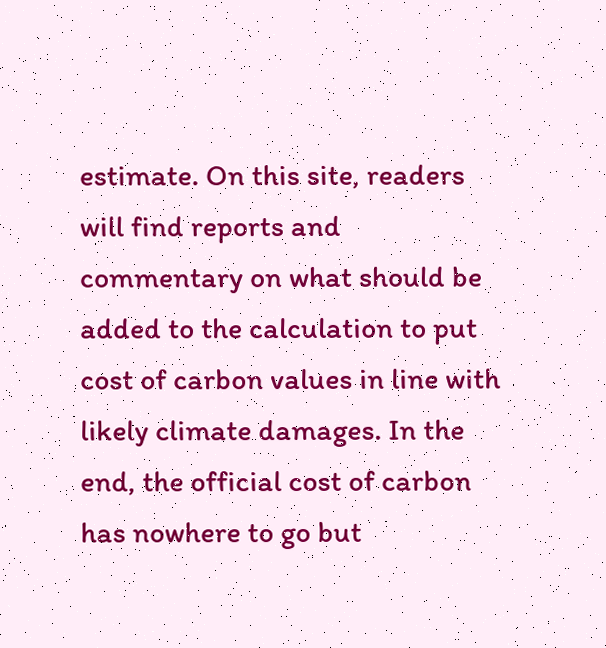estimate. On this site, readers will find reports and commentary on what should be added to the calculation to put cost of carbon values in line with likely climate damages. In the end, the official cost of carbon has nowhere to go but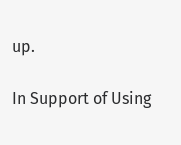up.

In Support of Using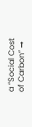a “Social Cost of Carbon” →